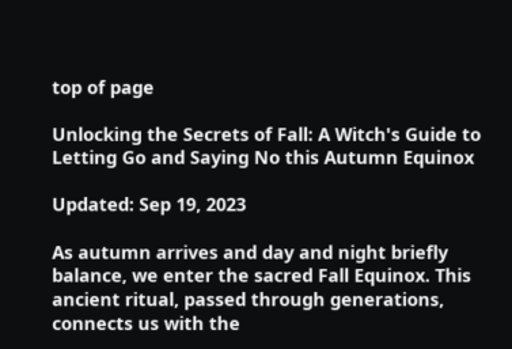top of page

Unlocking the Secrets of Fall: A Witch's Guide to Letting Go and Saying No this Autumn Equinox

Updated: Sep 19, 2023

As autumn arrives and day and night briefly balance, we enter the sacred Fall Equinox. This ancient ritual, passed through generations, connects us with the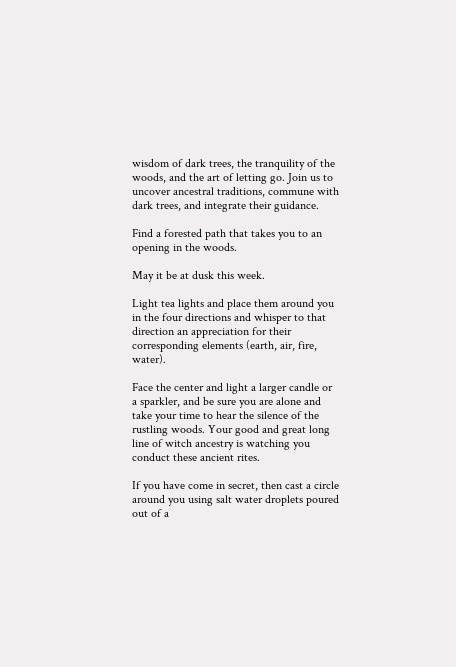wisdom of dark trees, the tranquility of the woods, and the art of letting go. Join us to uncover ancestral traditions, commune with dark trees, and integrate their guidance.

Find a forested path that takes you to an opening in the woods.

May it be at dusk this week.

Light tea lights and place them around you in the four directions and whisper to that direction an appreciation for their corresponding elements (earth, air, fire, water).

Face the center and light a larger candle or a sparkler, and be sure you are alone and take your time to hear the silence of the rustling woods. Your good and great long line of witch ancestry is watching you conduct these ancient rites.

If you have come in secret, then cast a circle around you using salt water droplets poured out of a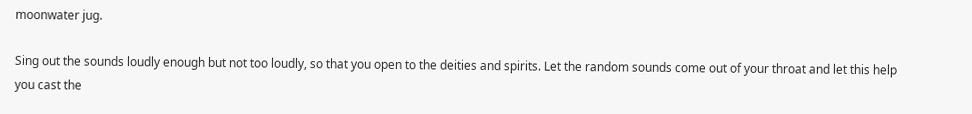moonwater jug.

Sing out the sounds loudly enough but not too loudly, so that you open to the deities and spirits. Let the random sounds come out of your throat and let this help you cast the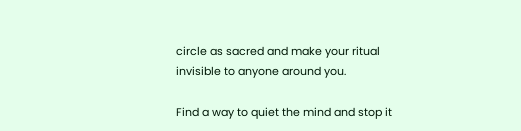circle as sacred and make your ritual invisible to anyone around you.

Find a way to quiet the mind and stop it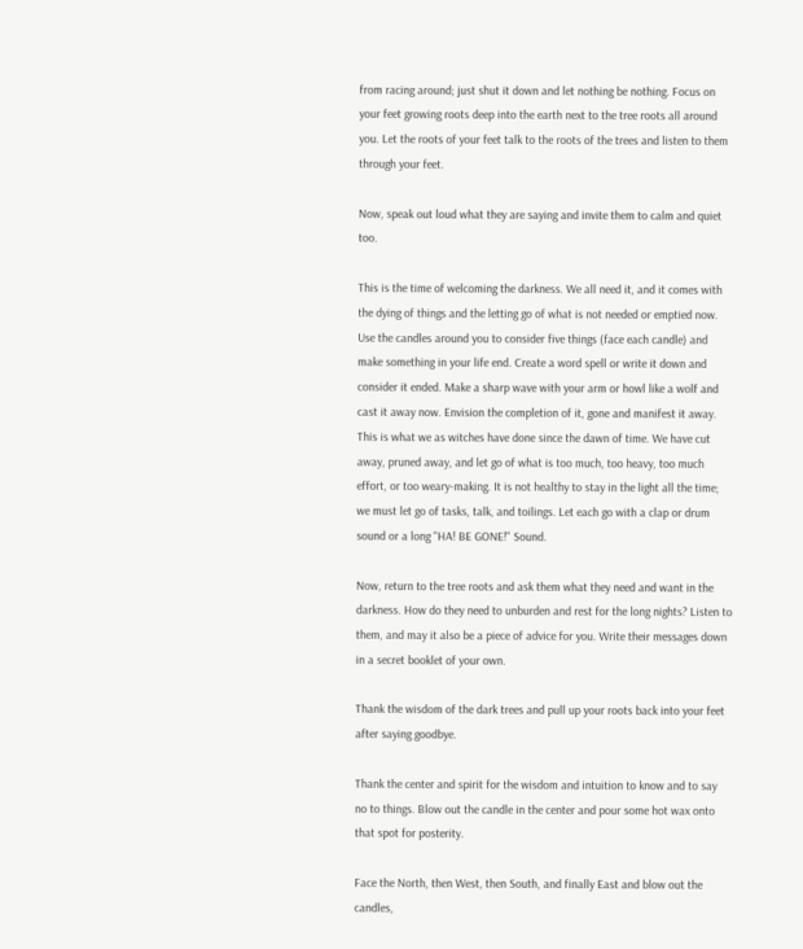from racing around; just shut it down and let nothing be nothing. Focus on your feet growing roots deep into the earth next to the tree roots all around you. Let the roots of your feet talk to the roots of the trees and listen to them through your feet.

Now, speak out loud what they are saying and invite them to calm and quiet too.

This is the time of welcoming the darkness. We all need it, and it comes with the dying of things and the letting go of what is not needed or emptied now. Use the candles around you to consider five things (face each candle) and make something in your life end. Create a word spell or write it down and consider it ended. Make a sharp wave with your arm or howl like a wolf and cast it away now. Envision the completion of it, gone and manifest it away. This is what we as witches have done since the dawn of time. We have cut away, pruned away, and let go of what is too much, too heavy, too much effort, or too weary-making. It is not healthy to stay in the light all the time; we must let go of tasks, talk, and toilings. Let each go with a clap or drum sound or a long "HA! BE GONE!" Sound.

Now, return to the tree roots and ask them what they need and want in the darkness. How do they need to unburden and rest for the long nights? Listen to them, and may it also be a piece of advice for you. Write their messages down in a secret booklet of your own.

Thank the wisdom of the dark trees and pull up your roots back into your feet after saying goodbye.

Thank the center and spirit for the wisdom and intuition to know and to say no to things. Blow out the candle in the center and pour some hot wax onto that spot for posterity.

Face the North, then West, then South, and finally East and blow out the candles,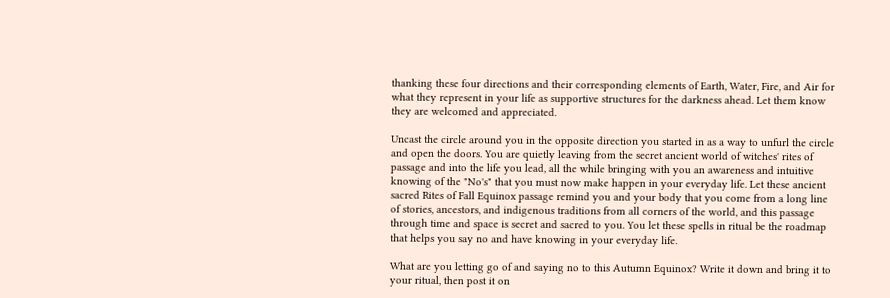thanking these four directions and their corresponding elements of Earth, Water, Fire, and Air for what they represent in your life as supportive structures for the darkness ahead. Let them know they are welcomed and appreciated.

Uncast the circle around you in the opposite direction you started in as a way to unfurl the circle and open the doors. You are quietly leaving from the secret ancient world of witches' rites of passage and into the life you lead, all the while bringing with you an awareness and intuitive knowing of the "No's" that you must now make happen in your everyday life. Let these ancient sacred Rites of Fall Equinox passage remind you and your body that you come from a long line of stories, ancestors, and indigenous traditions from all corners of the world, and this passage through time and space is secret and sacred to you. You let these spells in ritual be the roadmap that helps you say no and have knowing in your everyday life.

What are you letting go of and saying no to this Autumn Equinox? Write it down and bring it to your ritual, then post it on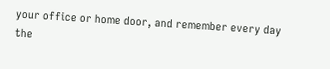your office or home door, and remember every day the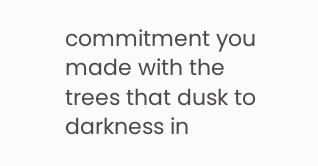commitment you made with the trees that dusk to darkness in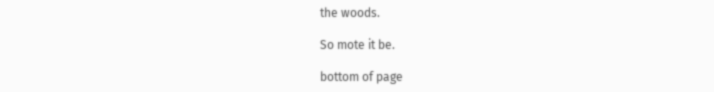the woods.

So mote it be.

bottom of page